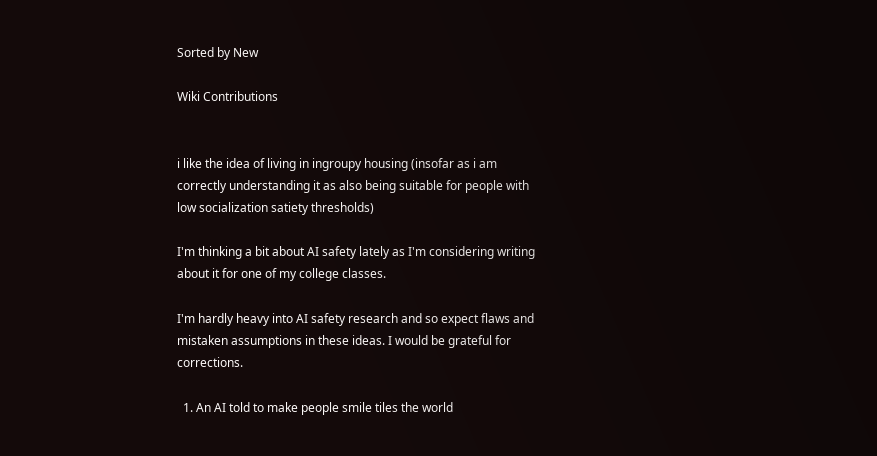Sorted by New

Wiki Contributions


i like the idea of living in ingroupy housing (insofar as i am correctly understanding it as also being suitable for people with low socialization satiety thresholds)

I'm thinking a bit about AI safety lately as I'm considering writing about it for one of my college classes.

I'm hardly heavy into AI safety research and so expect flaws and mistaken assumptions in these ideas. I would be grateful for corrections.

  1. An AI told to make people smile tiles the world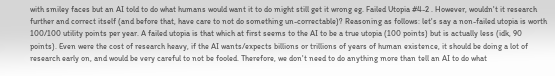with smiley faces but an AI told to do what humans would want it to do might still get it wrong eg. Failed Utopia #4-2 . However, wouldn't it research further and correct itself (and before that, have care to not do something un-correctable)? Reasoning as follows: let's say a non-failed utopia is worth 100/100 utility points per year. A failed utopia is that which at first seems to the AI to be a true utopia (100 points) but is actually less (idk, 90 points). Even were the cost of research heavy, if the AI wants/expects billions or trillions of years of human existence, it should be doing a lot of research early on, and would be very careful to not be fooled. Therefore, we don't need to do anything more than tell an AI to do what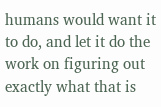humans would want it to do, and let it do the work on figuring out exactly what that is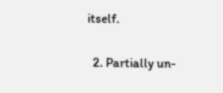itself.

  2. Partially un-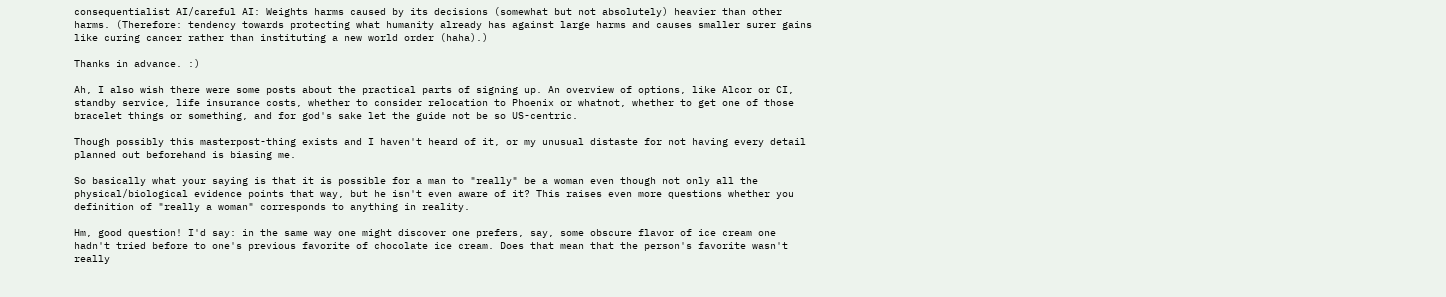consequentialist AI/careful AI: Weights harms caused by its decisions (somewhat but not absolutely) heavier than other harms. (Therefore: tendency towards protecting what humanity already has against large harms and causes smaller surer gains like curing cancer rather than instituting a new world order (haha).)

Thanks in advance. :)

Ah, I also wish there were some posts about the practical parts of signing up. An overview of options, like Alcor or CI, standby service, life insurance costs, whether to consider relocation to Phoenix or whatnot, whether to get one of those bracelet things or something, and for god's sake let the guide not be so US-centric.

Though possibly this masterpost-thing exists and I haven't heard of it, or my unusual distaste for not having every detail planned out beforehand is biasing me.

So basically what your saying is that it is possible for a man to "really" be a woman even though not only all the physical/biological evidence points that way, but he isn't even aware of it? This raises even more questions whether you definition of "really a woman" corresponds to anything in reality.

Hm, good question! I'd say: in the same way one might discover one prefers, say, some obscure flavor of ice cream one hadn't tried before to one's previous favorite of chocolate ice cream. Does that mean that the person's favorite wasn't really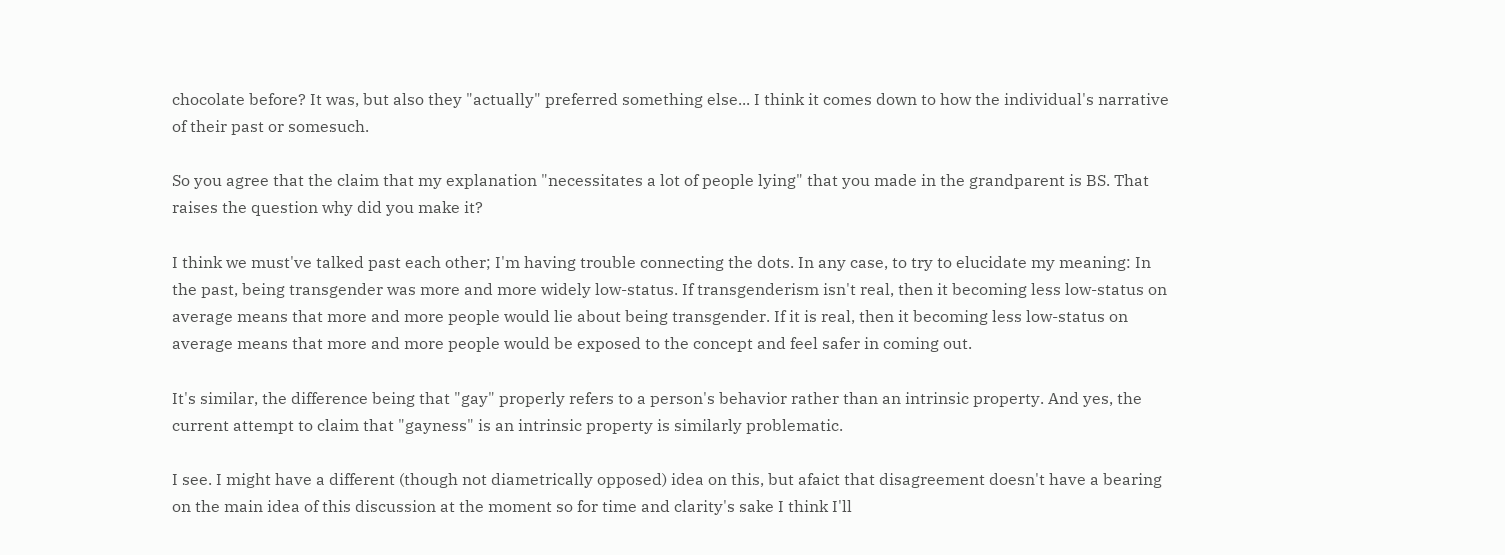chocolate before? It was, but also they "actually" preferred something else... I think it comes down to how the individual's narrative of their past or somesuch.

So you agree that the claim that my explanation "necessitates a lot of people lying" that you made in the grandparent is BS. That raises the question why did you make it?

I think we must've talked past each other; I'm having trouble connecting the dots. In any case, to try to elucidate my meaning: In the past, being transgender was more and more widely low-status. If transgenderism isn't real, then it becoming less low-status on average means that more and more people would lie about being transgender. If it is real, then it becoming less low-status on average means that more and more people would be exposed to the concept and feel safer in coming out.

It's similar, the difference being that "gay" properly refers to a person's behavior rather than an intrinsic property. And yes, the current attempt to claim that "gayness" is an intrinsic property is similarly problematic.

I see. I might have a different (though not diametrically opposed) idea on this, but afaict that disagreement doesn't have a bearing on the main idea of this discussion at the moment so for time and clarity's sake I think I'll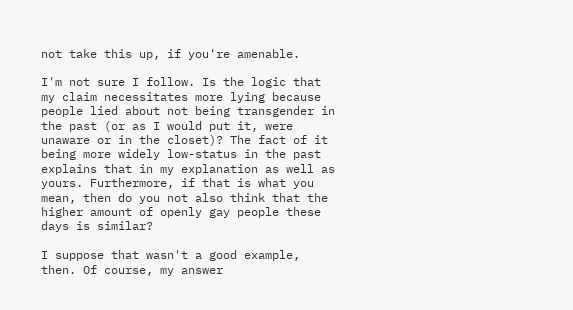not take this up, if you're amenable.

I'm not sure I follow. Is the logic that my claim necessitates more lying because people lied about not being transgender in the past (or as I would put it, were unaware or in the closet)? The fact of it being more widely low-status in the past explains that in my explanation as well as yours. Furthermore, if that is what you mean, then do you not also think that the higher amount of openly gay people these days is similar?

I suppose that wasn't a good example, then. Of course, my answer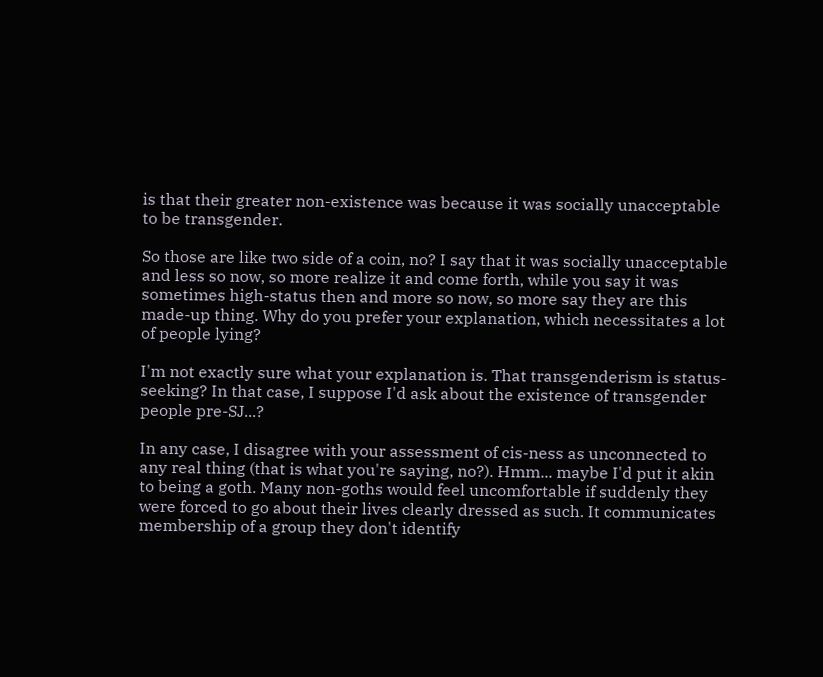is that their greater non-existence was because it was socially unacceptable to be transgender.

So those are like two side of a coin, no? I say that it was socially unacceptable and less so now, so more realize it and come forth, while you say it was sometimes high-status then and more so now, so more say they are this made-up thing. Why do you prefer your explanation, which necessitates a lot of people lying?

I'm not exactly sure what your explanation is. That transgenderism is status-seeking? In that case, I suppose I'd ask about the existence of transgender people pre-SJ...?

In any case, I disagree with your assessment of cis-ness as unconnected to any real thing (that is what you're saying, no?). Hmm... maybe I'd put it akin to being a goth. Many non-goths would feel uncomfortable if suddenly they were forced to go about their lives clearly dressed as such. It communicates membership of a group they don't identify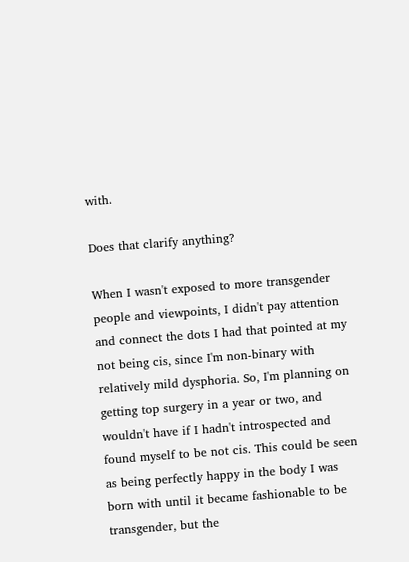with.

Does that clarify anything?

When I wasn't exposed to more transgender people and viewpoints, I didn't pay attention and connect the dots I had that pointed at my not being cis, since I'm non-binary with relatively mild dysphoria. So, I'm planning on getting top surgery in a year or two, and wouldn't have if I hadn't introspected and found myself to be not cis. This could be seen as being perfectly happy in the body I was born with until it became fashionable to be transgender, but the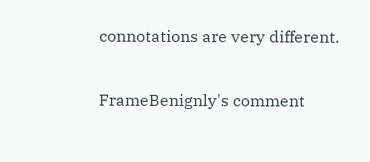connotations are very different.

FrameBenignly's comment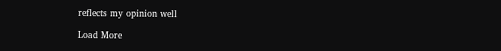reflects my opinion well

Load More